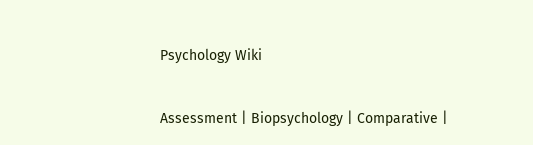Psychology Wiki

Assessment | Biopsychology | Comparative |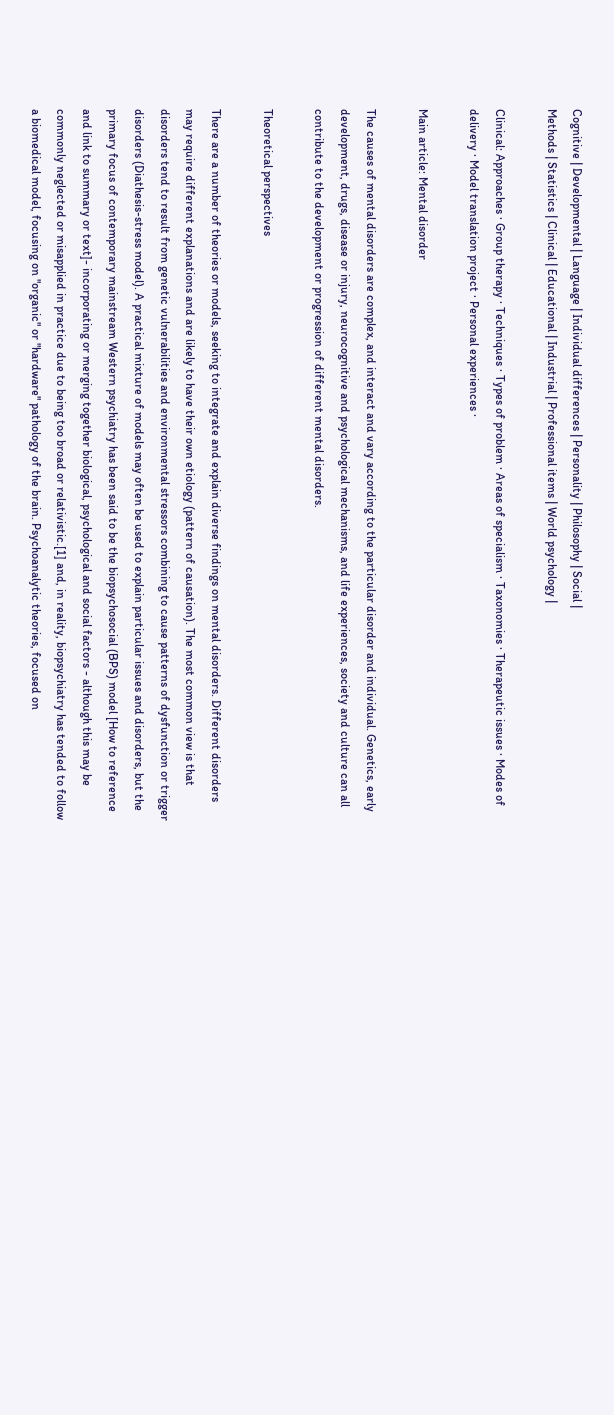Cognitive | Developmental | Language | Individual differences | Personality | Philosophy | Social |
Methods | Statistics | Clinical | Educational | Industrial | Professional items | World psychology |

Clinical: Approaches · Group therapy · Techniques · Types of problem · Areas of specialism · Taxonomies · Therapeutic issues · Modes of delivery · Model translation project · Personal experiences ·

Main article: Mental disorder

The causes of mental disorders are complex, and interact and vary according to the particular disorder and individual. Genetics, early development, drugs, disease or injury, neurocognitive and psychological mechanisms, and life experiences, society and culture can all contribute to the development or progression of different mental disorders.

Theoretical perspectives

There are a number of theories or models, seeking to integrate and explain diverse findings on mental disorders. Different disorders may require different explanations and are likely to have their own etiology (pattern of causation). The most common view is that disorders tend to result from genetic vulnerabilities and environmental stressors combining to cause patterns of dysfunction or trigger disorders (Diathesis-stress model). A practical mixture of models may often be used to explain particular issues and disorders, but the primary focus of contemporary mainstream Western psychiatry has been said to be the biopsychosocial (BPS) model [How to reference and link to summary or text]- incorporating or merging together biological, psychological and social factors - although this may be commonly neglected or misapplied in practice due to being too broad or relativistic.[1] and, in reality, biopsychiatry has tended to follow a biomedical model, focusing on "organic" or "hardware" pathology of the brain. Psychoanalytic theories, focused on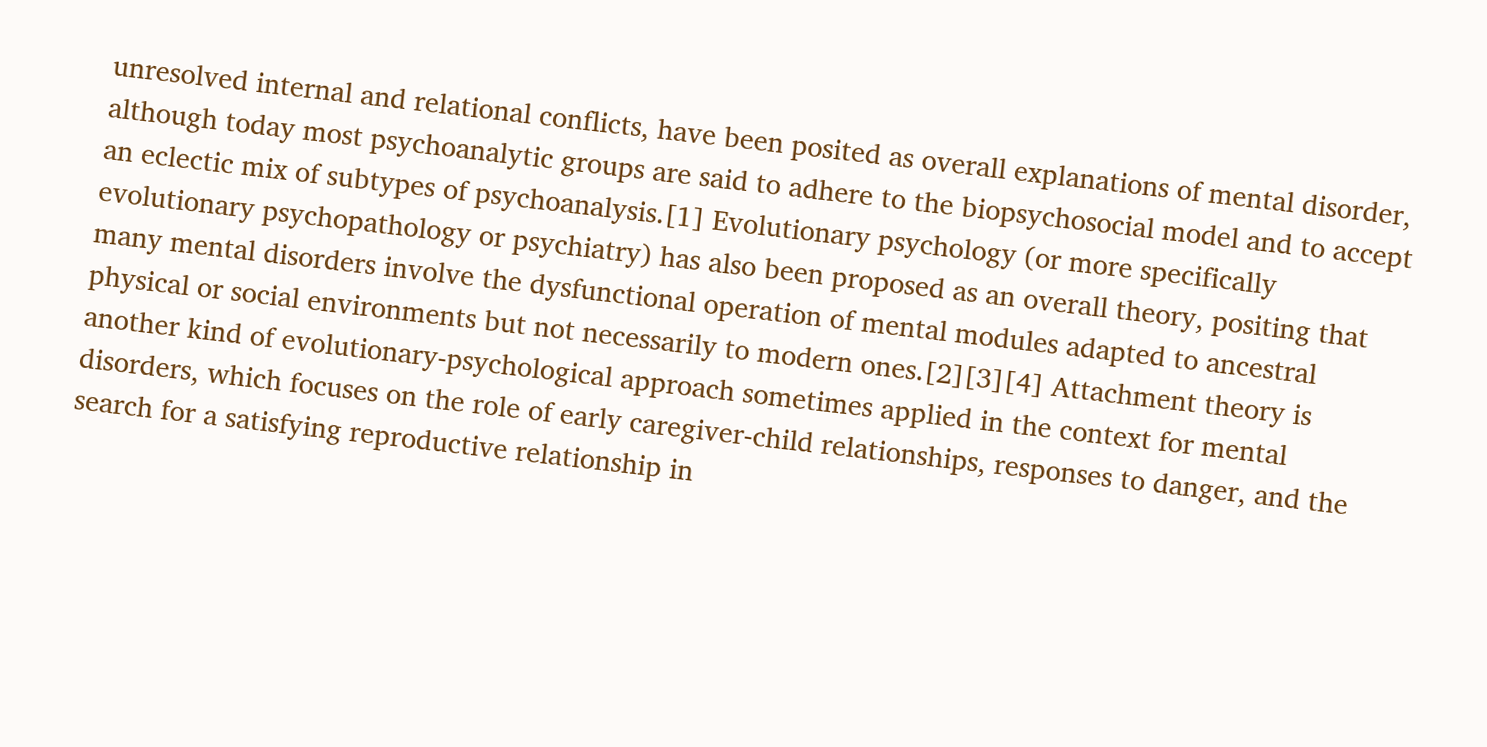unresolved internal and relational conflicts, have been posited as overall explanations of mental disorder, although today most psychoanalytic groups are said to adhere to the biopsychosocial model and to accept an eclectic mix of subtypes of psychoanalysis.[1] Evolutionary psychology (or more specifically evolutionary psychopathology or psychiatry) has also been proposed as an overall theory, positing that many mental disorders involve the dysfunctional operation of mental modules adapted to ancestral physical or social environments but not necessarily to modern ones.[2][3][4] Attachment theory is another kind of evolutionary-psychological approach sometimes applied in the context for mental disorders, which focuses on the role of early caregiver-child relationships, responses to danger, and the search for a satisfying reproductive relationship in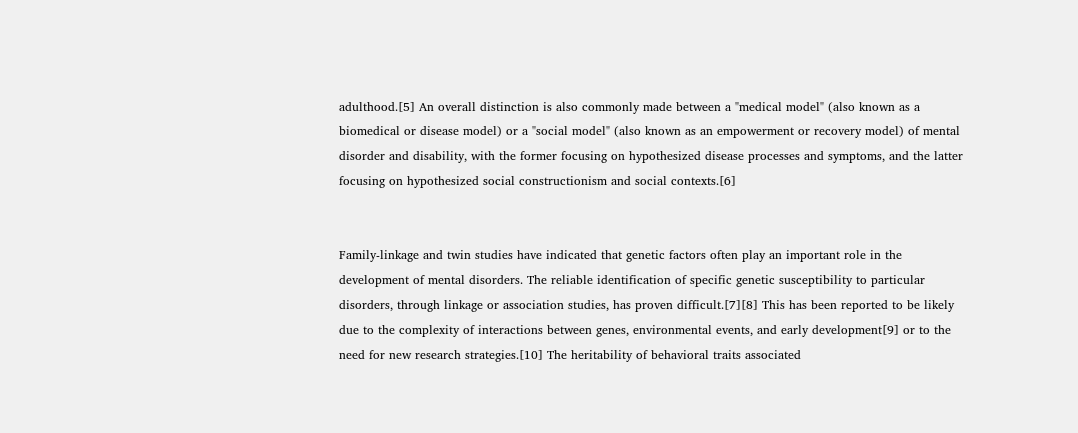adulthood.[5] An overall distinction is also commonly made between a "medical model" (also known as a biomedical or disease model) or a "social model" (also known as an empowerment or recovery model) of mental disorder and disability, with the former focusing on hypothesized disease processes and symptoms, and the latter focusing on hypothesized social constructionism and social contexts.[6]


Family-linkage and twin studies have indicated that genetic factors often play an important role in the development of mental disorders. The reliable identification of specific genetic susceptibility to particular disorders, through linkage or association studies, has proven difficult.[7][8] This has been reported to be likely due to the complexity of interactions between genes, environmental events, and early development[9] or to the need for new research strategies.[10] The heritability of behavioral traits associated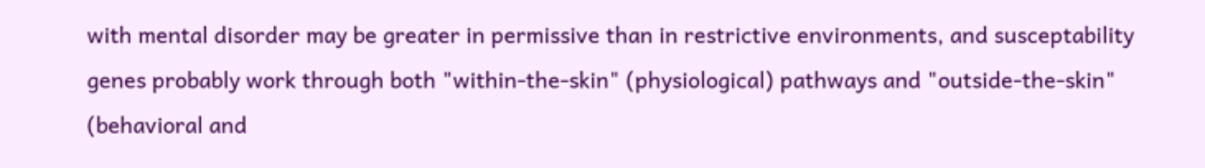with mental disorder may be greater in permissive than in restrictive environments, and susceptability genes probably work through both "within-the-skin" (physiological) pathways and "outside-the-skin" (behavioral and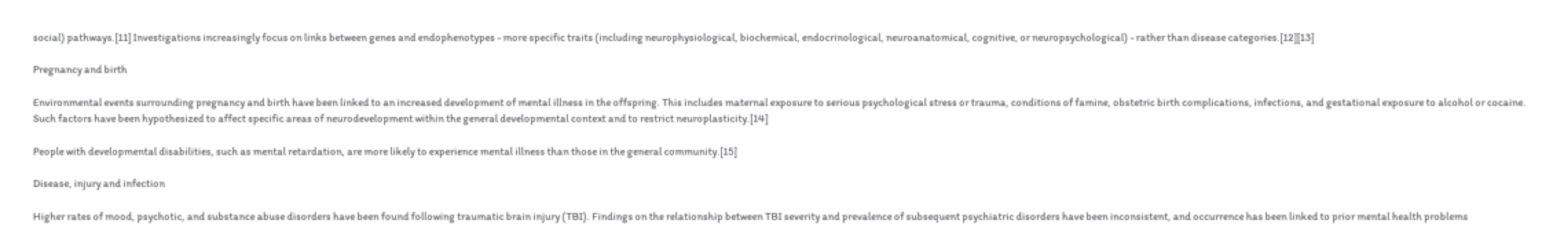social) pathways.[11] Investigations increasingly focus on links between genes and endophenotypes - more specific traits (including neurophysiological, biochemical, endocrinological, neuroanatomical, cognitive, or neuropsychological) - rather than disease categories.[12][13]

Pregnancy and birth

Environmental events surrounding pregnancy and birth have been linked to an increased development of mental illness in the offspring. This includes maternal exposure to serious psychological stress or trauma, conditions of famine, obstetric birth complications, infections, and gestational exposure to alcohol or cocaine. Such factors have been hypothesized to affect specific areas of neurodevelopment within the general developmental context and to restrict neuroplasticity.[14]

People with developmental disabilities, such as mental retardation, are more likely to experience mental illness than those in the general community.[15]

Disease, injury and infection

Higher rates of mood, psychotic, and substance abuse disorders have been found following traumatic brain injury (TBI). Findings on the relationship between TBI severity and prevalence of subsequent psychiatric disorders have been inconsistent, and occurrence has been linked to prior mental health problems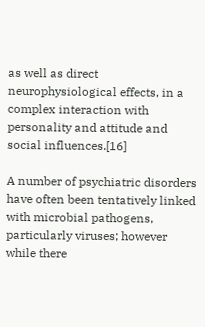as well as direct neurophysiological effects, in a complex interaction with personality and attitude and social influences.[16]

A number of psychiatric disorders have often been tentatively linked with microbial pathogens, particularly viruses; however while there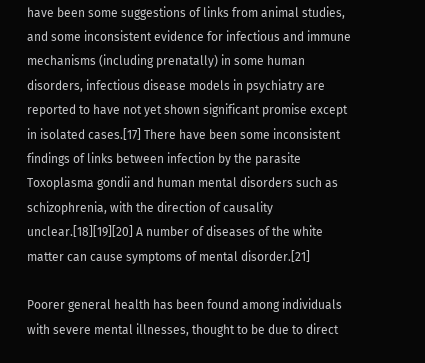have been some suggestions of links from animal studies, and some inconsistent evidence for infectious and immune mechanisms (including prenatally) in some human disorders, infectious disease models in psychiatry are reported to have not yet shown significant promise except in isolated cases.[17] There have been some inconsistent findings of links between infection by the parasite Toxoplasma gondii and human mental disorders such as schizophrenia, with the direction of causality unclear.[18][19][20] A number of diseases of the white matter can cause symptoms of mental disorder.[21]

Poorer general health has been found among individuals with severe mental illnesses, thought to be due to direct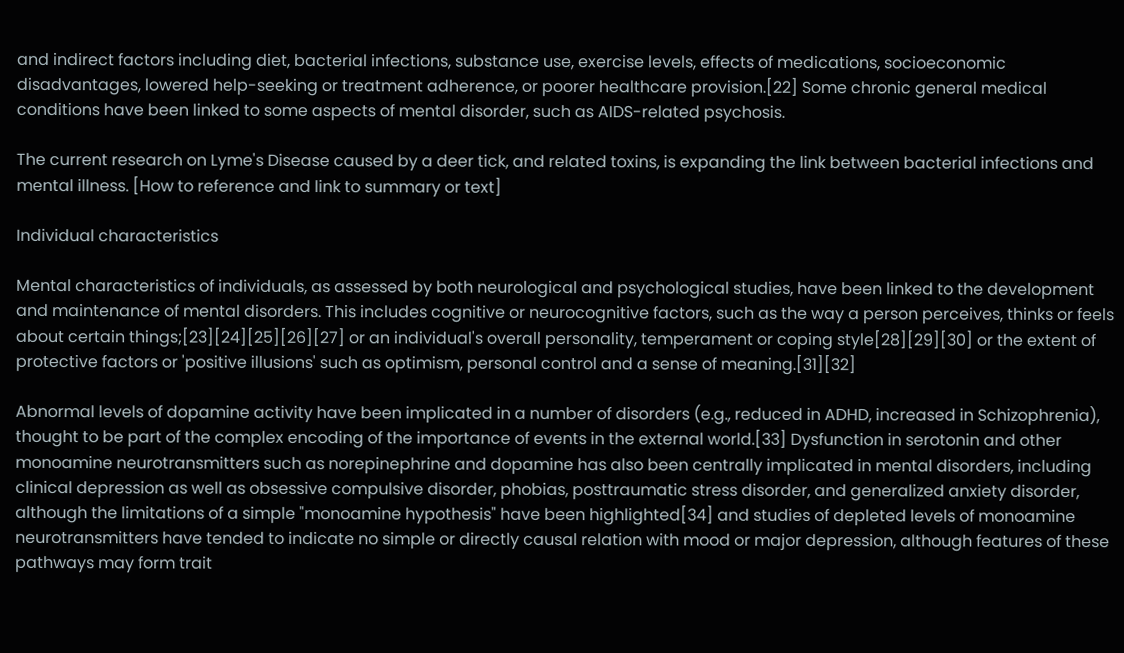and indirect factors including diet, bacterial infections, substance use, exercise levels, effects of medications, socioeconomic disadvantages, lowered help-seeking or treatment adherence, or poorer healthcare provision.[22] Some chronic general medical conditions have been linked to some aspects of mental disorder, such as AIDS-related psychosis.

The current research on Lyme's Disease caused by a deer tick, and related toxins, is expanding the link between bacterial infections and mental illness. [How to reference and link to summary or text]

Individual characteristics

Mental characteristics of individuals, as assessed by both neurological and psychological studies, have been linked to the development and maintenance of mental disorders. This includes cognitive or neurocognitive factors, such as the way a person perceives, thinks or feels about certain things;[23][24][25][26][27] or an individual's overall personality, temperament or coping style[28][29][30] or the extent of protective factors or 'positive illusions' such as optimism, personal control and a sense of meaning.[31][32]

Abnormal levels of dopamine activity have been implicated in a number of disorders (e.g., reduced in ADHD, increased in Schizophrenia), thought to be part of the complex encoding of the importance of events in the external world.[33] Dysfunction in serotonin and other monoamine neurotransmitters such as norepinephrine and dopamine has also been centrally implicated in mental disorders, including clinical depression as well as obsessive compulsive disorder, phobias, posttraumatic stress disorder, and generalized anxiety disorder, although the limitations of a simple "monoamine hypothesis" have been highlighted[34] and studies of depleted levels of monoamine neurotransmitters have tended to indicate no simple or directly causal relation with mood or major depression, although features of these pathways may form trait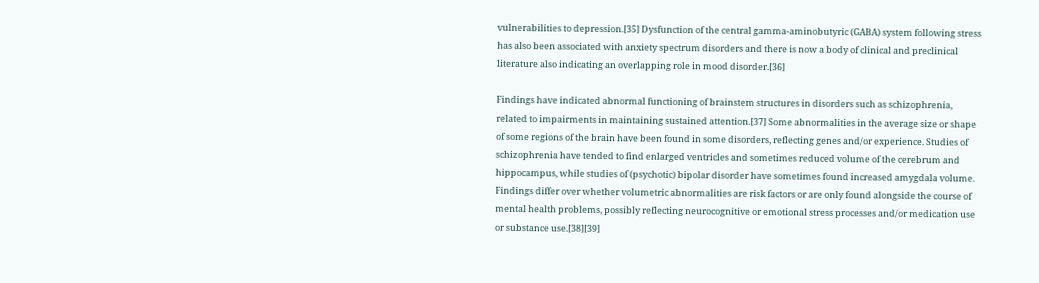vulnerabilities to depression.[35] Dysfunction of the central gamma-aminobutyric (GABA) system following stress has also been associated with anxiety spectrum disorders and there is now a body of clinical and preclinical literature also indicating an overlapping role in mood disorder.[36]

Findings have indicated abnormal functioning of brainstem structures in disorders such as schizophrenia, related to impairments in maintaining sustained attention.[37] Some abnormalities in the average size or shape of some regions of the brain have been found in some disorders, reflecting genes and/or experience. Studies of schizophrenia have tended to find enlarged ventricles and sometimes reduced volume of the cerebrum and hippocampus, while studies of (psychotic) bipolar disorder have sometimes found increased amygdala volume. Findings differ over whether volumetric abnormalities are risk factors or are only found alongside the course of mental health problems, possibly reflecting neurocognitive or emotional stress processes and/or medication use or substance use.[38][39]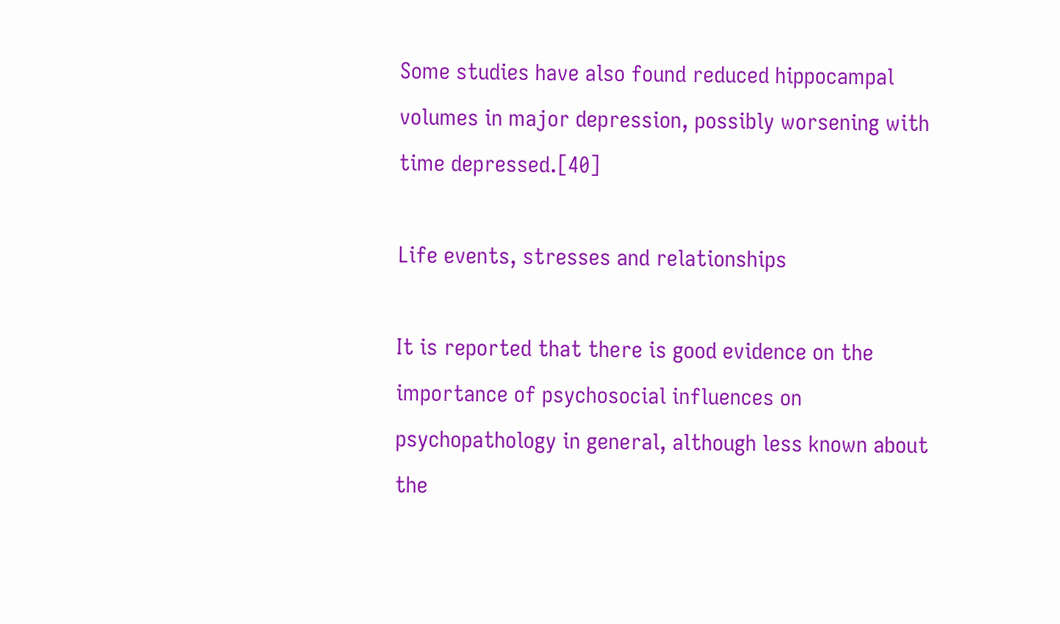Some studies have also found reduced hippocampal volumes in major depression, possibly worsening with time depressed.[40]

Life events, stresses and relationships

It is reported that there is good evidence on the importance of psychosocial influences on psychopathology in general, although less known about the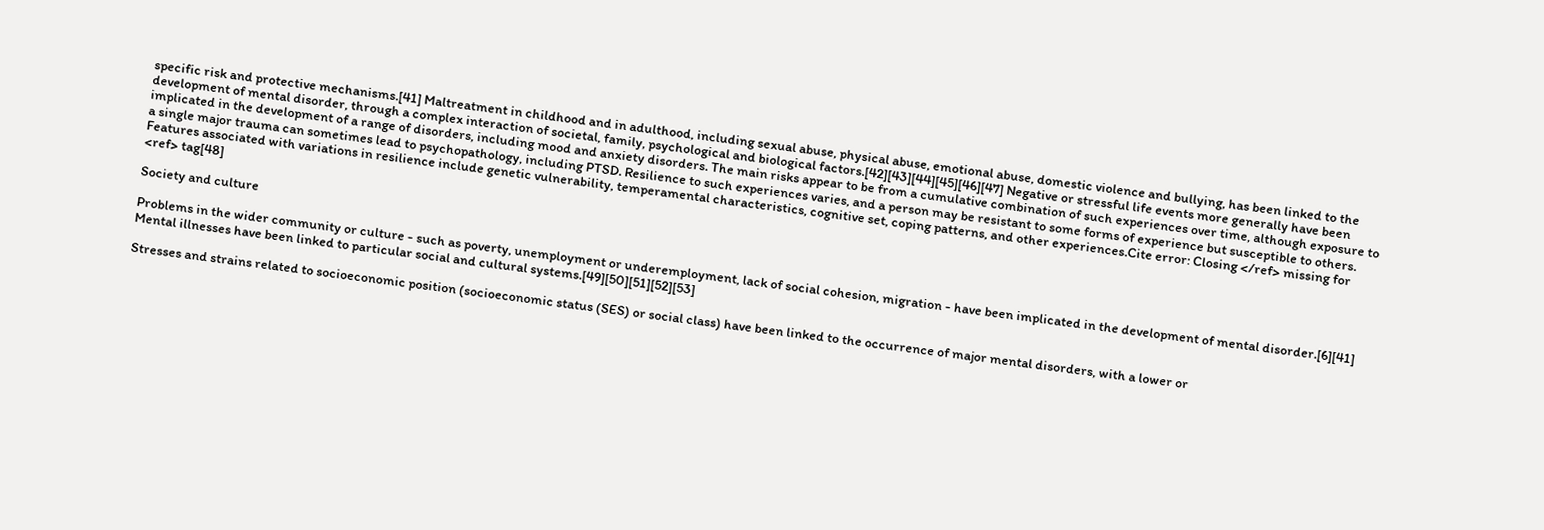specific risk and protective mechanisms.[41] Maltreatment in childhood and in adulthood, including sexual abuse, physical abuse, emotional abuse, domestic violence and bullying, has been linked to the development of mental disorder, through a complex interaction of societal, family, psychological and biological factors.[42][43][44][45][46][47] Negative or stressful life events more generally have been implicated in the development of a range of disorders, including mood and anxiety disorders. The main risks appear to be from a cumulative combination of such experiences over time, although exposure to a single major trauma can sometimes lead to psychopathology, including PTSD. Resilience to such experiences varies, and a person may be resistant to some forms of experience but susceptible to others. Features associated with variations in resilience include genetic vulnerability, temperamental characteristics, cognitive set, coping patterns, and other experiences.Cite error: Closing </ref> missing for <ref> tag[48]

Society and culture

Problems in the wider community or culture - such as poverty, unemployment or underemployment, lack of social cohesion, migration - have been implicated in the development of mental disorder.[6][41] Mental illnesses have been linked to particular social and cultural systems.[49][50][51][52][53]

Stresses and strains related to socioeconomic position (socioeconomic status (SES) or social class) have been linked to the occurrence of major mental disorders, with a lower or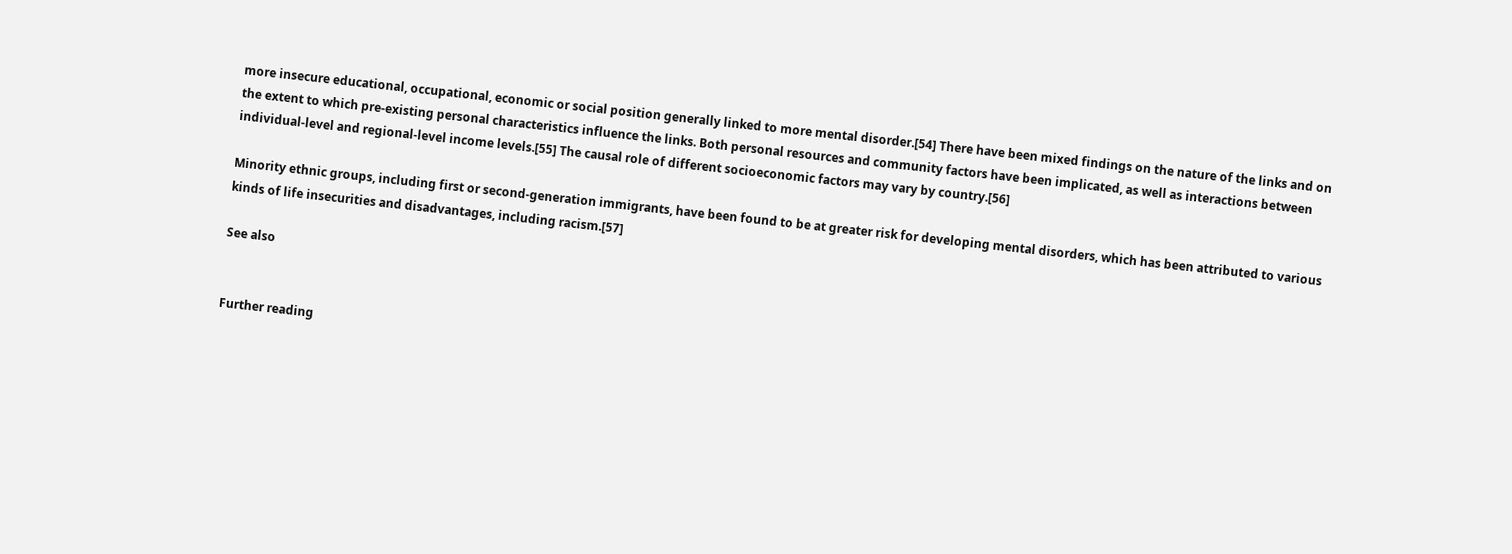more insecure educational, occupational, economic or social position generally linked to more mental disorder.[54] There have been mixed findings on the nature of the links and on the extent to which pre-existing personal characteristics influence the links. Both personal resources and community factors have been implicated, as well as interactions between individual-level and regional-level income levels.[55] The causal role of different socioeconomic factors may vary by country.[56]

Minority ethnic groups, including first or second-generation immigrants, have been found to be at greater risk for developing mental disorders, which has been attributed to various kinds of life insecurities and disadvantages, including racism.[57]

See also


Further reading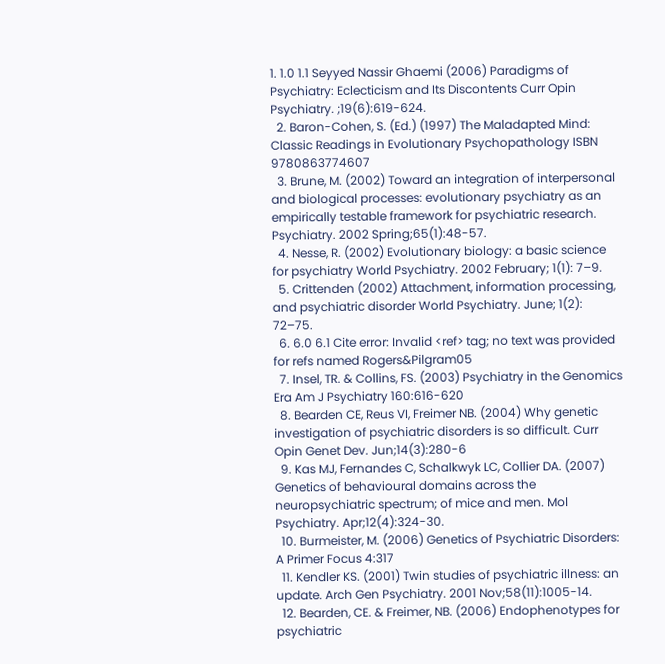1. 1.0 1.1 Seyyed Nassir Ghaemi (2006) Paradigms of Psychiatry: Eclecticism and Its Discontents Curr Opin Psychiatry. ;19(6):619-624.
  2. Baron-Cohen, S. (Ed.) (1997) The Maladapted Mind: Classic Readings in Evolutionary Psychopathology ISBN 9780863774607
  3. Brune, M. (2002) Toward an integration of interpersonal and biological processes: evolutionary psychiatry as an empirically testable framework for psychiatric research. Psychiatry. 2002 Spring;65(1):48-57.
  4. Nesse, R. (2002) Evolutionary biology: a basic science for psychiatry World Psychiatry. 2002 February; 1(1): 7–9.
  5. Crittenden (2002) Attachment, information processing, and psychiatric disorder World Psychiatry. June; 1(2): 72–75.
  6. 6.0 6.1 Cite error: Invalid <ref> tag; no text was provided for refs named Rogers&Pilgram05
  7. Insel, TR. & Collins, FS. (2003) Psychiatry in the Genomics Era Am J Psychiatry 160:616-620
  8. Bearden CE, Reus VI, Freimer NB. (2004) Why genetic investigation of psychiatric disorders is so difficult. Curr Opin Genet Dev. Jun;14(3):280-6
  9. Kas MJ, Fernandes C, Schalkwyk LC, Collier DA. (2007) Genetics of behavioural domains across the neuropsychiatric spectrum; of mice and men. Mol Psychiatry. Apr;12(4):324-30.
  10. Burmeister, M. (2006) Genetics of Psychiatric Disorders: A Primer Focus 4:317
  11. Kendler KS. (2001) Twin studies of psychiatric illness: an update. Arch Gen Psychiatry. 2001 Nov;58(11):1005-14.
  12. Bearden, CE. & Freimer, NB. (2006) Endophenotypes for psychiatric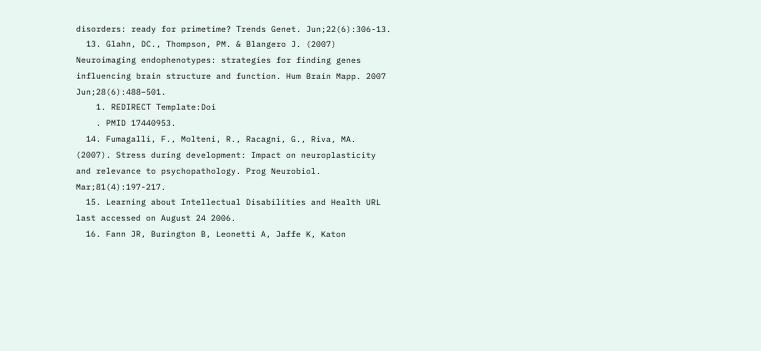disorders: ready for primetime? Trends Genet. Jun;22(6):306-13.
  13. Glahn, DC., Thompson, PM. & Blangero J. (2007) Neuroimaging endophenotypes: strategies for finding genes influencing brain structure and function. Hum Brain Mapp. 2007 Jun;28(6):488–501.
    1. REDIRECT Template:Doi
    . PMID 17440953.
  14. Fumagalli, F., Molteni, R., Racagni, G., Riva, MA. (2007). Stress during development: Impact on neuroplasticity and relevance to psychopathology. Prog Neurobiol. Mar;81(4):197-217.
  15. Learning about Intellectual Disabilities and Health URL last accessed on August 24 2006.
  16. Fann JR, Burington B, Leonetti A, Jaffe K, Katon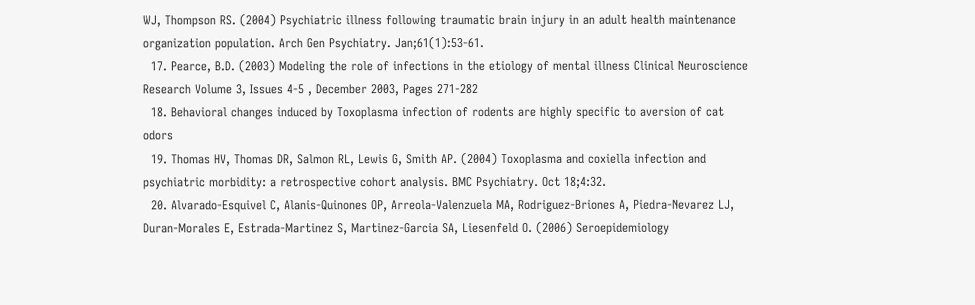WJ, Thompson RS. (2004) Psychiatric illness following traumatic brain injury in an adult health maintenance organization population. Arch Gen Psychiatry. Jan;61(1):53-61.
  17. Pearce, B.D. (2003) Modeling the role of infections in the etiology of mental illness Clinical Neuroscience Research Volume 3, Issues 4-5 , December 2003, Pages 271-282
  18. Behavioral changes induced by Toxoplasma infection of rodents are highly specific to aversion of cat odors
  19. Thomas HV, Thomas DR, Salmon RL, Lewis G, Smith AP. (2004) Toxoplasma and coxiella infection and psychiatric morbidity: a retrospective cohort analysis. BMC Psychiatry. Oct 18;4:32.
  20. Alvarado-Esquivel C, Alanis-Quinones OP, Arreola-Valenzuela MA, Rodriguez-Briones A, Piedra-Nevarez LJ, Duran-Morales E, Estrada-Martinez S, Martinez-Garcia SA, Liesenfeld O. (2006) Seroepidemiology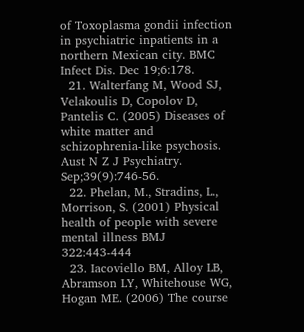of Toxoplasma gondii infection in psychiatric inpatients in a northern Mexican city. BMC Infect Dis. Dec 19;6:178.
  21. Walterfang M, Wood SJ, Velakoulis D, Copolov D, Pantelis C. (2005) Diseases of white matter and schizophrenia-like psychosis. Aust N Z J Psychiatry. Sep;39(9):746-56.
  22. Phelan, M., Stradins, L., Morrison, S. (2001) Physical health of people with severe mental illness BMJ 322:443-444
  23. Iacoviello BM, Alloy LB, Abramson LY, Whitehouse WG, Hogan ME. (2006) The course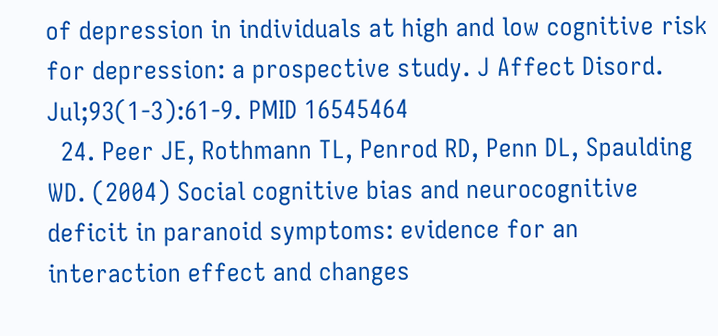of depression in individuals at high and low cognitive risk for depression: a prospective study. J Affect Disord. Jul;93(1-3):61-9. PMID 16545464
  24. Peer JE, Rothmann TL, Penrod RD, Penn DL, Spaulding WD. (2004) Social cognitive bias and neurocognitive deficit in paranoid symptoms: evidence for an interaction effect and changes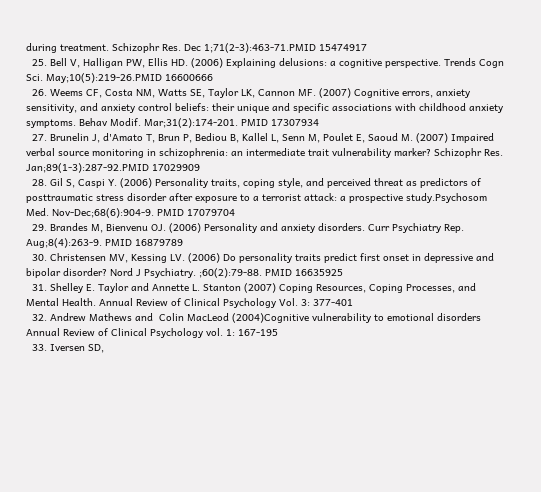during treatment. Schizophr Res. Dec 1;71(2-3):463-71.PMID 15474917
  25. Bell V, Halligan PW, Ellis HD. (2006) Explaining delusions: a cognitive perspective. Trends Cogn Sci. May;10(5):219-26.PMID 16600666
  26. Weems CF, Costa NM, Watts SE, Taylor LK, Cannon MF. (2007) Cognitive errors, anxiety sensitivity, and anxiety control beliefs: their unique and specific associations with childhood anxiety symptoms. Behav Modif. Mar;31(2):174-201. PMID 17307934
  27. Brunelin J, d'Amato T, Brun P, Bediou B, Kallel L, Senn M, Poulet E, Saoud M. (2007) Impaired verbal source monitoring in schizophrenia: an intermediate trait vulnerability marker? Schizophr Res. Jan;89(1-3):287-92.PMID 17029909
  28. Gil S, Caspi Y. (2006) Personality traits, coping style, and perceived threat as predictors of posttraumatic stress disorder after exposure to a terrorist attack: a prospective study.Psychosom Med. Nov-Dec;68(6):904-9. PMID 17079704
  29. Brandes M, Bienvenu OJ. (2006) Personality and anxiety disorders. Curr Psychiatry Rep. Aug;8(4):263-9. PMID 16879789
  30. Christensen MV, Kessing LV. (2006) Do personality traits predict first onset in depressive and bipolar disorder? Nord J Psychiatry. ;60(2):79-88. PMID 16635925
  31. Shelley E. Taylor and Annette L. Stanton (2007) Coping Resources, Coping Processes, and Mental Health. Annual Review of Clinical Psychology Vol. 3: 377-401
  32. Andrew Mathews and  Colin MacLeod (2004)Cognitive vulnerability to emotional disorders Annual Review of Clinical Psychology vol. 1: 167-195
  33. Iversen SD,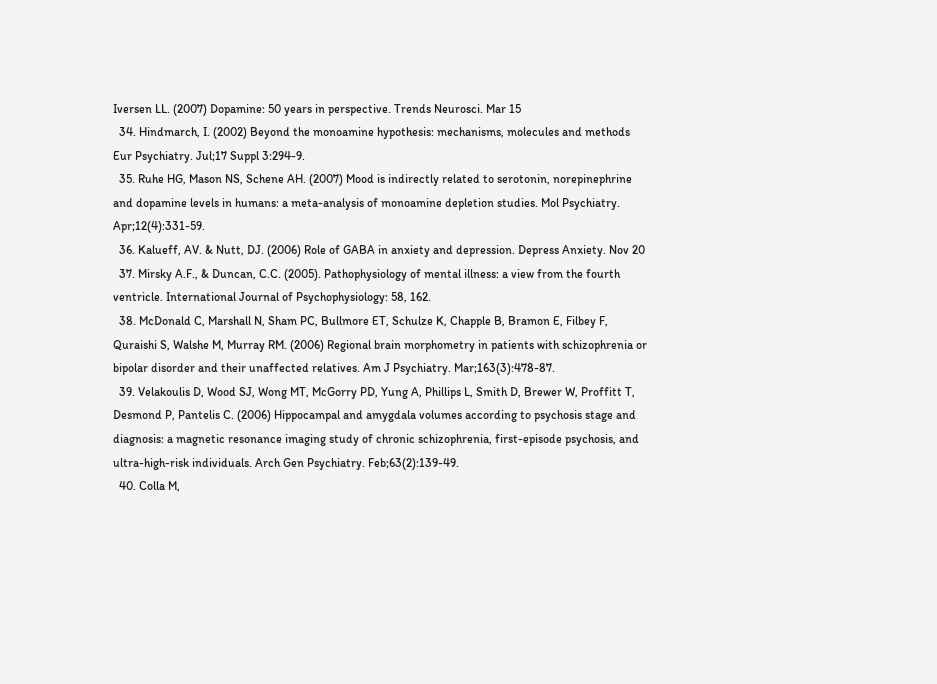Iversen LL. (2007) Dopamine: 50 years in perspective. Trends Neurosci. Mar 15
  34. Hindmarch, I. (2002) Beyond the monoamine hypothesis: mechanisms, molecules and methods Eur Psychiatry. Jul;17 Suppl 3:294-9.
  35. Ruhe HG, Mason NS, Schene AH. (2007) Mood is indirectly related to serotonin, norepinephrine and dopamine levels in humans: a meta-analysis of monoamine depletion studies. Mol Psychiatry. Apr;12(4):331-59.
  36. Kalueff, AV. & Nutt, DJ. (2006) Role of GABA in anxiety and depression. Depress Anxiety. Nov 20
  37. Mirsky A.F., & Duncan, C.C. (2005). Pathophysiology of mental illness: a view from the fourth ventricle. International Journal of Psychophysiology: 58, 162.
  38. McDonald C, Marshall N, Sham PC, Bullmore ET, Schulze K, Chapple B, Bramon E, Filbey F, Quraishi S, Walshe M, Murray RM. (2006) Regional brain morphometry in patients with schizophrenia or bipolar disorder and their unaffected relatives. Am J Psychiatry. Mar;163(3):478-87.
  39. Velakoulis D, Wood SJ, Wong MT, McGorry PD, Yung A, Phillips L, Smith D, Brewer W, Proffitt T, Desmond P, Pantelis C. (2006) Hippocampal and amygdala volumes according to psychosis stage and diagnosis: a magnetic resonance imaging study of chronic schizophrenia, first-episode psychosis, and ultra-high-risk individuals. Arch Gen Psychiatry. Feb;63(2):139-49.
  40. Colla M,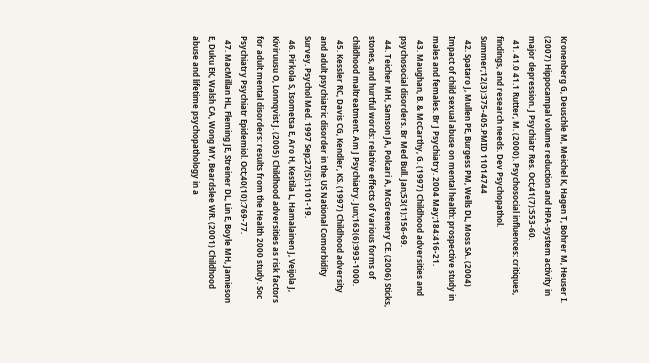Kronenberg G, Deuschle M, Meichel K, Hagen T, Bohrer M, Heuser I. (2007) Hippocampal volume reduction and HPA-system activity in major depression. J Psychiatr Res. Oct;41(7):553-60.
  41. 41.0 41.1 Rutter, M. (2000). Psychosocial influences: critiques, findings, and research needs. Dev Psychopathol. Summer;12(3):375-405.PMID 11014744
  42. Spataro J, Mullen PE, Burgess PM, Wells DL, Moss SA. (2004) Impact of child sexual abuse on mental health: prospective study in males and females. Br J Psychiatry. 2004 May;184:416-21.
  43. Maughan, B. & McCarthy, G. (1997) Childhood adversities and psychosocial disorders. Br Med Bull. Jan;53(1):156-69.
  44. Teicher MH, Samson JA, Polcari A, McGreenery CE. (2006) Sticks, stones, and hurtful words: relative effects of various forms of childhood maltreatment. Am J Psychiatry. Jun;163(6):993-1000.
  45. Kessler RC, Davis CG, Kendler, KS. (1997) Childhood adversity and adult psychiatric disorder in the US National Comorbidity Survey. Psychol Med. 1997 Sep;27(5):1101-19.
  46. Pirkola S, Isometsa E, Aro H, Kestila L, Hamalainen J, Veijola J, Kiviruusu O, Lonnqvist J. (2005) Childhood adversities as risk factors for adult mental disorders: results from the Health 2000 study. Soc Psychiatry Psychiatr Epidemiol. Oct;40(10):769-77.
  47. MacMillan HL, Fleming JE, Streiner DL, Lin E, Boyle MH, Jamieson E, Duku EK, Walsh CA, Wong MY, Beardslee WR. (2001) Childhood abuse and lifetime psychopathology in a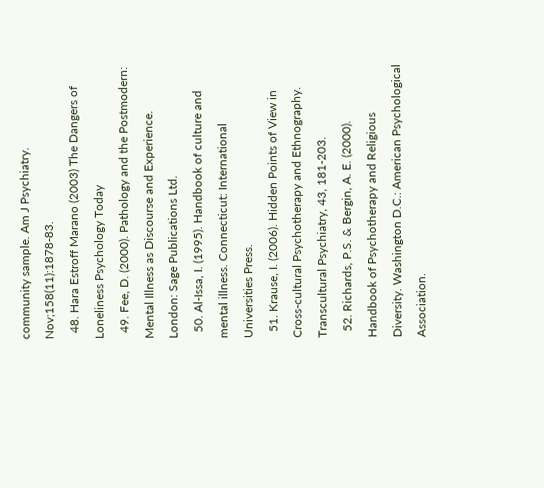community sample. Am J Psychiatry. Nov;158(11):1878-83.
  48. Hara Estroff Marano (2003) The Dangers of Loneliness Psychology Today
  49. Fee, D. (2000). Pathology and the Postmodern: Mental Illness as Discourse and Experience. London: Sage Publications Ltd.
  50. Al-Issa, I. (1995). Handbook of culture and mental illness. Connecticut: International Universities Press.
  51. Krause, I. (2006). Hidden Points of View in Cross-cultural Psychotherapy and Ethnography. Transcultural Psychiatry, 43, 181-203.
  52. Richards, P.S. & Bergin, A. E. (2000). Handbook of Psychotherapy and Religious Diversity. Washington D.C.: American Psychological Association.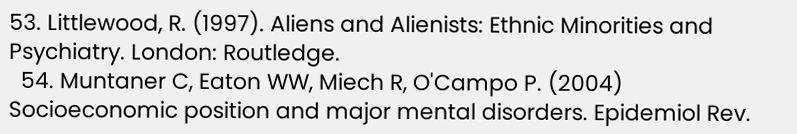53. Littlewood, R. (1997). Aliens and Alienists: Ethnic Minorities and Psychiatry. London: Routledge.
  54. Muntaner C, Eaton WW, Miech R, O'Campo P. (2004) Socioeconomic position and major mental disorders. Epidemiol Rev.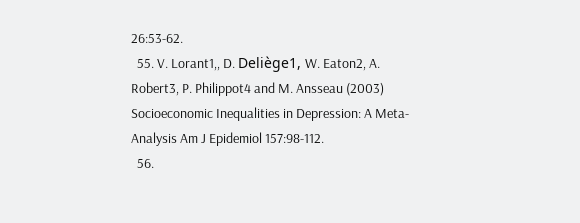26:53-62.
  55. V. Lorant1,, D. Deliège1, W. Eaton2, A. Robert3, P. Philippot4 and M. Ansseau (2003) Socioeconomic Inequalities in Depression: A Meta-Analysis Am J Epidemiol 157:98-112.
  56.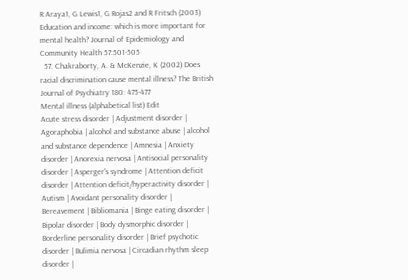R Araya1, G Lewis1, G Rojas2 and R Fritsch (2003) Education and income: which is more important for mental health? Journal of Epidemiology and Community Health 57:501-505
  57. Chakraborty, A. & McKenzie, K (2002) Does racial discrimination cause mental illness? The British Journal of Psychiatry 180: 475-477
Mental illness (alphabetical list) Edit
Acute stress disorder | Adjustment disorder | Agoraphobia | alcohol and substance abuse | alcohol and substance dependence | Amnesia | Anxiety disorder | Anorexia nervosa | Antisocial personality disorder | Asperger's syndrome | Attention deficit disorder | Attention deficit/hyperactivity disorder | Autism | Avoidant personality disorder | Bereavement | Bibliomania | Binge eating disorder | Bipolar disorder | Body dysmorphic disorder | Borderline personality disorder | Brief psychotic disorder | Bulimia nervosa | Circadian rhythm sleep disorder |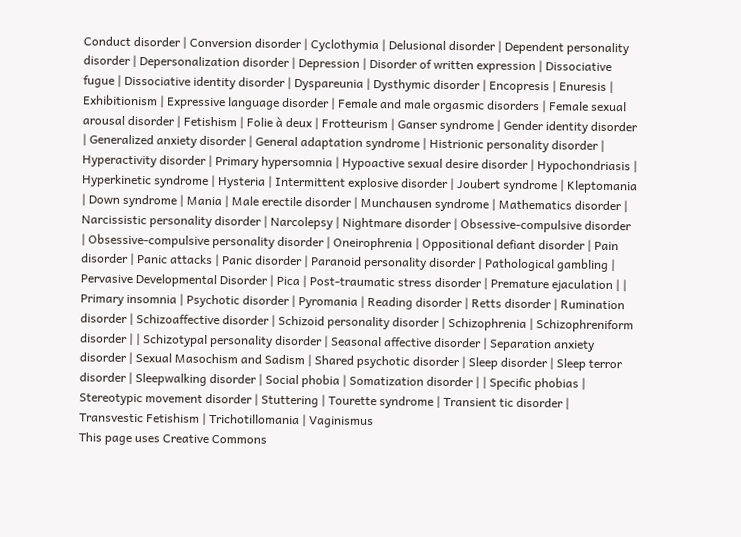Conduct disorder | Conversion disorder | Cyclothymia | Delusional disorder | Dependent personality disorder | Depersonalization disorder | Depression | Disorder of written expression | Dissociative fugue | Dissociative identity disorder | Dyspareunia | Dysthymic disorder | Encopresis | Enuresis | Exhibitionism | Expressive language disorder | Female and male orgasmic disorders | Female sexual arousal disorder | Fetishism | Folie à deux | Frotteurism | Ganser syndrome | Gender identity disorder | Generalized anxiety disorder | General adaptation syndrome | Histrionic personality disorder | Hyperactivity disorder | Primary hypersomnia | Hypoactive sexual desire disorder | Hypochondriasis | Hyperkinetic syndrome | Hysteria | Intermittent explosive disorder | Joubert syndrome | Kleptomania | Down syndrome | Mania | Male erectile disorder | Munchausen syndrome | Mathematics disorder | Narcissistic personality disorder | Narcolepsy | Nightmare disorder | Obsessive-compulsive disorder | Obsessive-compulsive personality disorder | Oneirophrenia | Oppositional defiant disorder | Pain disorder | Panic attacks | Panic disorder | Paranoid personality disorder | Pathological gambling | Pervasive Developmental Disorder | Pica | Post-traumatic stress disorder | Premature ejaculation | | Primary insomnia | Psychotic disorder | Pyromania | Reading disorder | Retts disorder | Rumination disorder | Schizoaffective disorder | Schizoid personality disorder | Schizophrenia | Schizophreniform disorder | | Schizotypal personality disorder | Seasonal affective disorder | Separation anxiety disorder | Sexual Masochism and Sadism | Shared psychotic disorder | Sleep disorder | Sleep terror disorder | Sleepwalking disorder | Social phobia | Somatization disorder | | Specific phobias | Stereotypic movement disorder | Stuttering | Tourette syndrome | Transient tic disorder | Transvestic Fetishism | Trichotillomania | Vaginismus
This page uses Creative Commons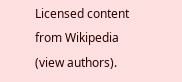Licensed content from Wikipedia (view authors).